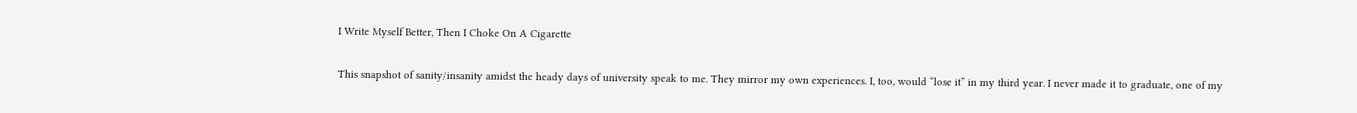I Write Myself Better, Then I Choke On A Cigarette

This snapshot of sanity/insanity amidst the heady days of university speak to me. They mirror my own experiences. I, too, would “lose it” in my third year. I never made it to graduate, one of my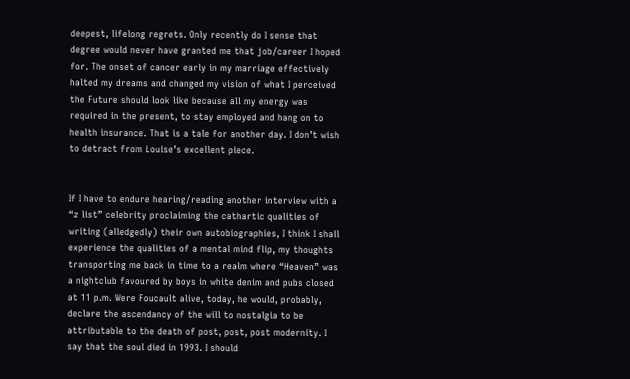deepest, lifelong regrets. Only recently do I sense that degree would never have granted me that job/career I hoped for. The onset of cancer early in my marriage effectively halted my dreams and changed my vision of what I perceived the Future should look like because all my energy was required in the present, to stay employed and hang on to health insurance. That is a tale for another day. I don’t wish to detract from Louise’s excellent piece.


If I have to endure hearing/reading another interview with a “z list” celebrity proclaiming the cathartic qualities of writing (alledgedly) their own autobiographies, I think I shall experience the qualities of a mental mind flip, my thoughts transporting me back in time to a realm where “Heaven” was a nightclub favoured by boys in white denim and pubs closed at 11 p.m. Were Foucault alive, today, he would, probably, declare the ascendancy of the will to nostalgia to be attributable to the death of post, post, post modernity. I say that the soul died in 1993. I should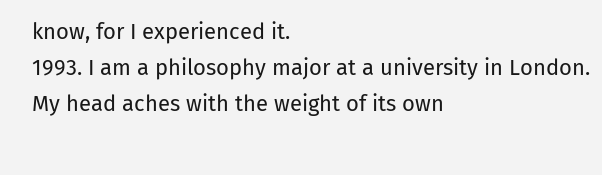know, for I experienced it.
1993. I am a philosophy major at a university in London. My head aches with the weight of its own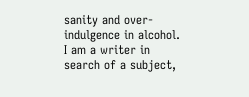sanity and over-indulgence in alcohol. I am a writer in search of a subject,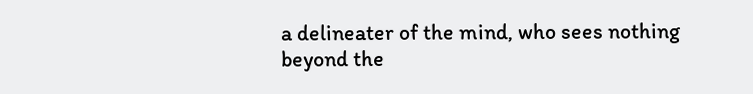a delineater of the mind, who sees nothing beyond the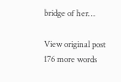bridge of her…

View original post 176 more words